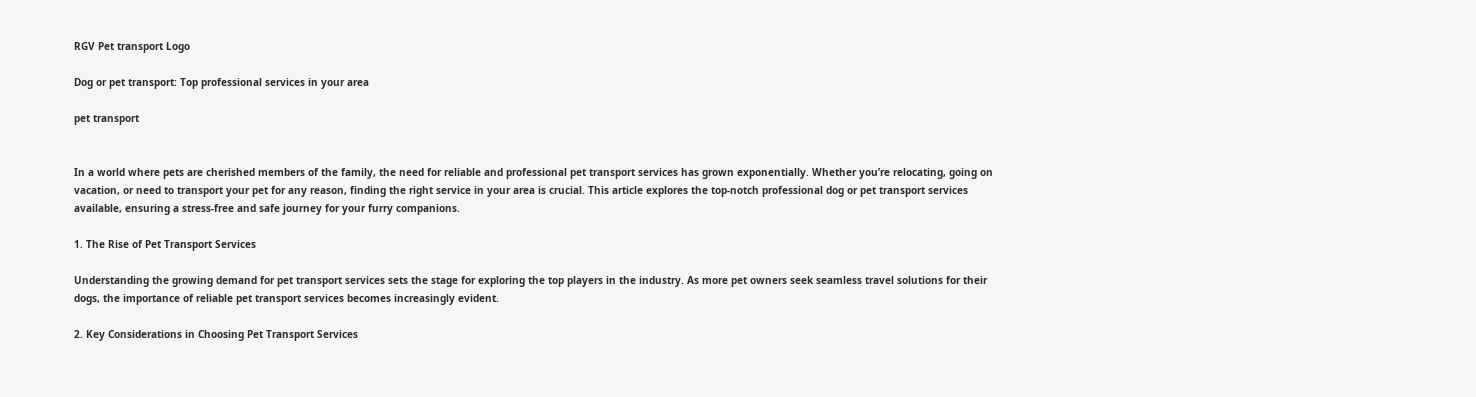RGV Pet transport Logo

Dog or pet transport: Top professional services in your area

pet transport


In a world where pets are cherished members of the family, the need for reliable and professional pet transport services has grown exponentially. Whether you’re relocating, going on vacation, or need to transport your pet for any reason, finding the right service in your area is crucial. This article explores the top-notch professional dog or pet transport services available, ensuring a stress-free and safe journey for your furry companions.

1. The Rise of Pet Transport Services

Understanding the growing demand for pet transport services sets the stage for exploring the top players in the industry. As more pet owners seek seamless travel solutions for their dogs, the importance of reliable pet transport services becomes increasingly evident.

2. Key Considerations in Choosing Pet Transport Services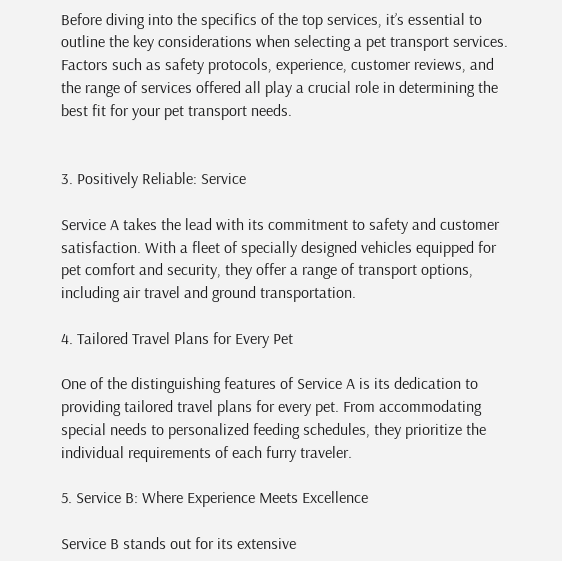Before diving into the specifics of the top services, it’s essential to outline the key considerations when selecting a pet transport services. Factors such as safety protocols, experience, customer reviews, and the range of services offered all play a crucial role in determining the best fit for your pet transport needs.


3. Positively Reliable: Service

Service A takes the lead with its commitment to safety and customer satisfaction. With a fleet of specially designed vehicles equipped for pet comfort and security, they offer a range of transport options, including air travel and ground transportation.

4. Tailored Travel Plans for Every Pet

One of the distinguishing features of Service A is its dedication to providing tailored travel plans for every pet. From accommodating special needs to personalized feeding schedules, they prioritize the individual requirements of each furry traveler.

5. Service B: Where Experience Meets Excellence

Service B stands out for its extensive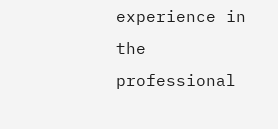experience in the professional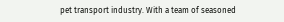pet transport industry. With a team of seasoned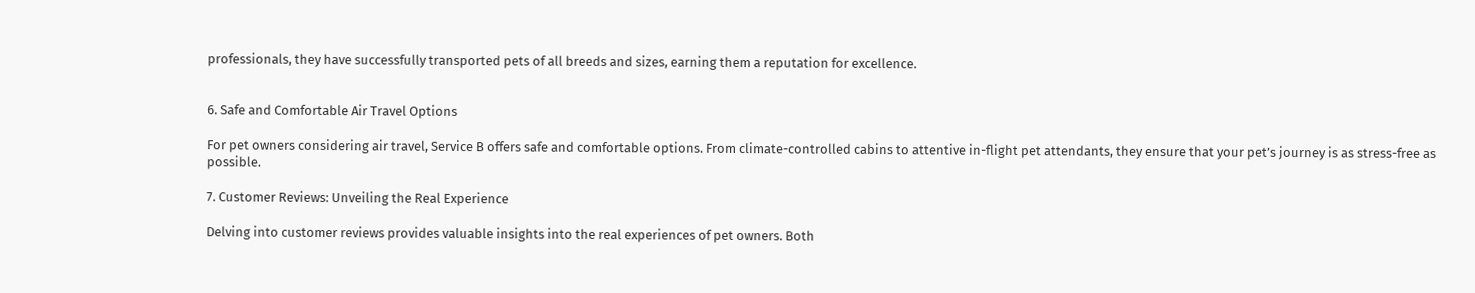professionals, they have successfully transported pets of all breeds and sizes, earning them a reputation for excellence.


6. Safe and Comfortable Air Travel Options

For pet owners considering air travel, Service B offers safe and comfortable options. From climate-controlled cabins to attentive in-flight pet attendants, they ensure that your pet’s journey is as stress-free as possible.

7. Customer Reviews: Unveiling the Real Experience

Delving into customer reviews provides valuable insights into the real experiences of pet owners. Both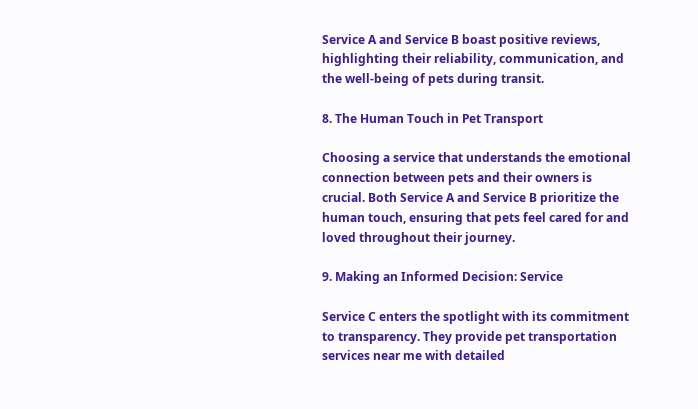Service A and Service B boast positive reviews, highlighting their reliability, communication, and the well-being of pets during transit.

8. The Human Touch in Pet Transport

Choosing a service that understands the emotional connection between pets and their owners is crucial. Both Service A and Service B prioritize the human touch, ensuring that pets feel cared for and loved throughout their journey.

9. Making an Informed Decision: Service

Service C enters the spotlight with its commitment to transparency. They provide pet transportation services near me with detailed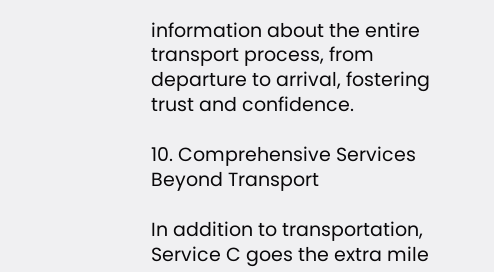information about the entire transport process, from departure to arrival, fostering trust and confidence.

10. Comprehensive Services Beyond Transport

In addition to transportation, Service C goes the extra mile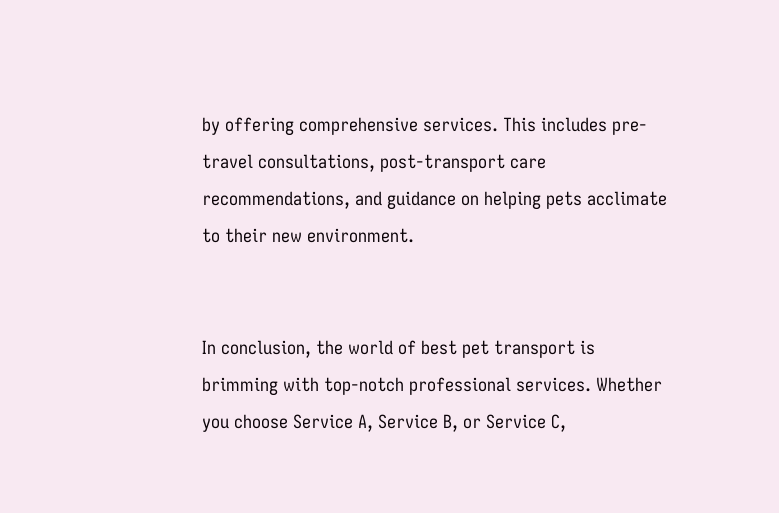by offering comprehensive services. This includes pre-travel consultations, post-transport care recommendations, and guidance on helping pets acclimate to their new environment.


In conclusion, the world of best pet transport is brimming with top-notch professional services. Whether you choose Service A, Service B, or Service C,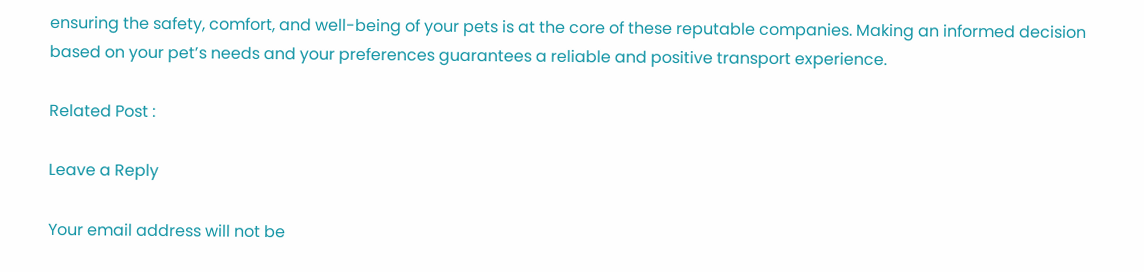ensuring the safety, comfort, and well-being of your pets is at the core of these reputable companies. Making an informed decision based on your pet’s needs and your preferences guarantees a reliable and positive transport experience.

Related Post :

Leave a Reply

Your email address will not be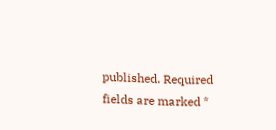published. Required fields are marked *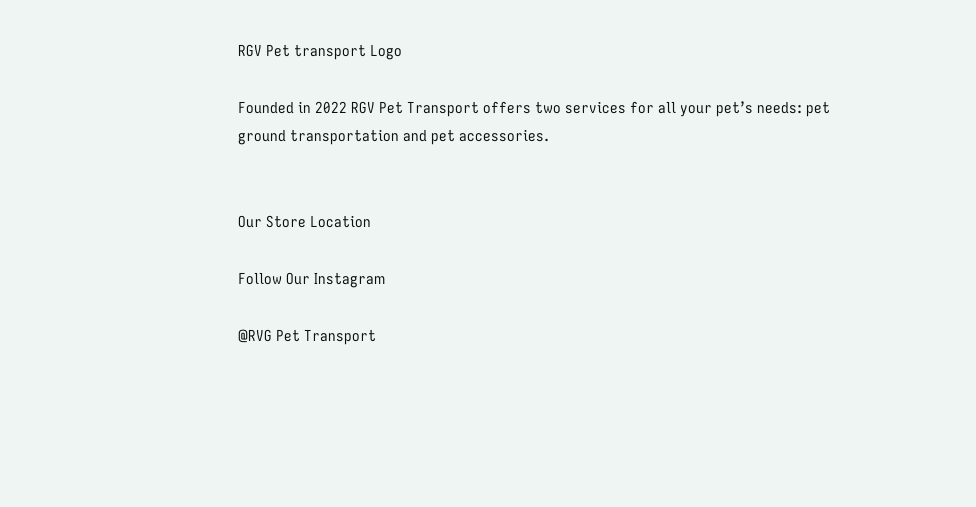RGV Pet transport Logo

Founded in 2022 RGV Pet Transport offers two services for all your pet’s needs: pet ground transportation and pet accessories.


Our Store Location

Follow Our Instagram

@RVG Pet Transport